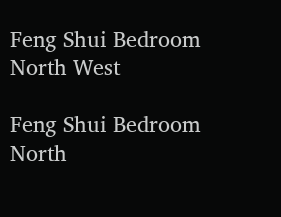Feng Shui Bedroom North West

Feng Shui Bedroom North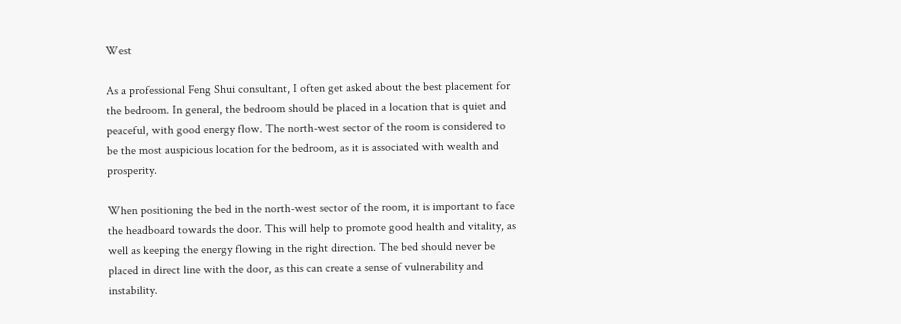West

As a professional Feng Shui consultant, I often get asked about the best placement for the bedroom. In general, the bedroom should be placed in a location that is quiet and peaceful, with good energy flow. The north-west sector of the room is considered to be the most auspicious location for the bedroom, as it is associated with wealth and prosperity.

When positioning the bed in the north-west sector of the room, it is important to face the headboard towards the door. This will help to promote good health and vitality, as well as keeping the energy flowing in the right direction. The bed should never be placed in direct line with the door, as this can create a sense of vulnerability and instability.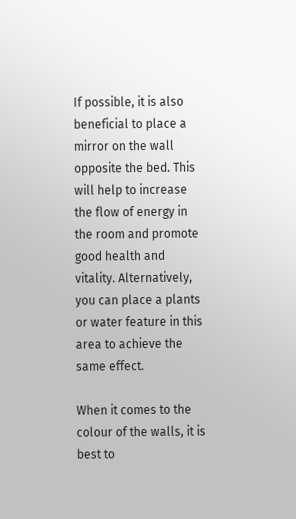If possible, it is also beneficial to place a mirror on the wall opposite the bed. This will help to increase the flow of energy in the room and promote good health and vitality. Alternatively, you can place a plants or water feature in this area to achieve the same effect.

When it comes to the colour of the walls, it is best to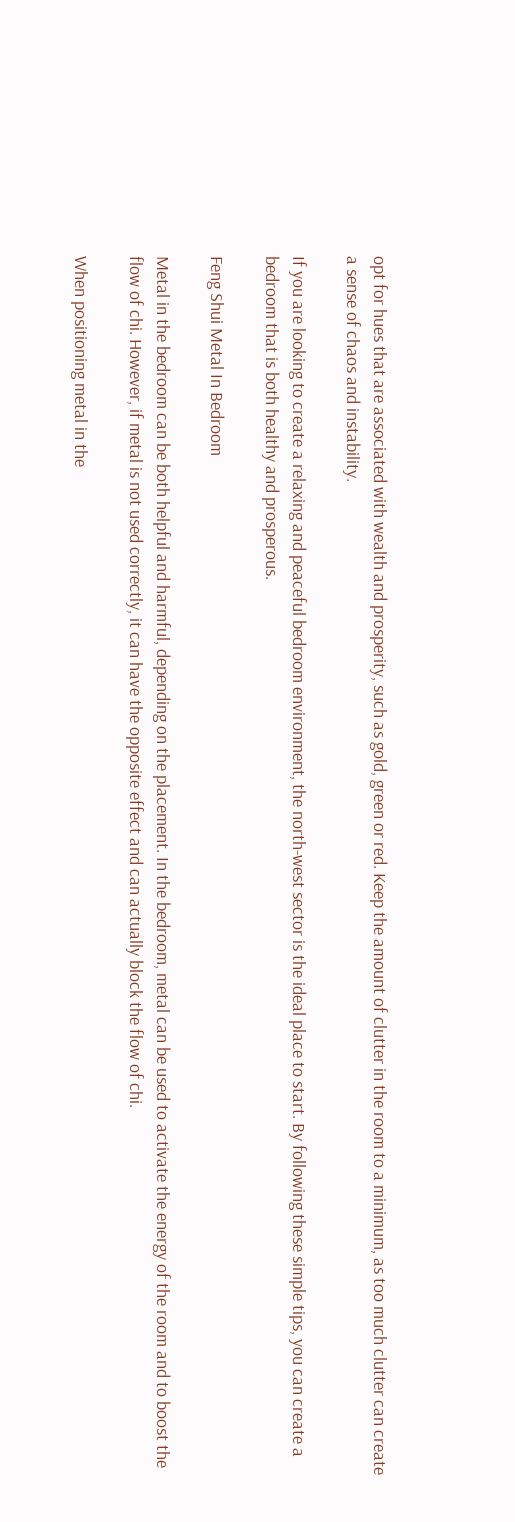opt for hues that are associated with wealth and prosperity, such as gold, green or red. Keep the amount of clutter in the room to a minimum, as too much clutter can create a sense of chaos and instability.

If you are looking to create a relaxing and peaceful bedroom environment, the north-west sector is the ideal place to start. By following these simple tips, you can create a bedroom that is both healthy and prosperous.

Feng Shui Metal In Bedroom

Metal in the bedroom can be both helpful and harmful, depending on the placement. In the bedroom, metal can be used to activate the energy of the room and to boost the flow of chi. However, if metal is not used correctly, it can have the opposite effect and can actually block the flow of chi.

When positioning metal in the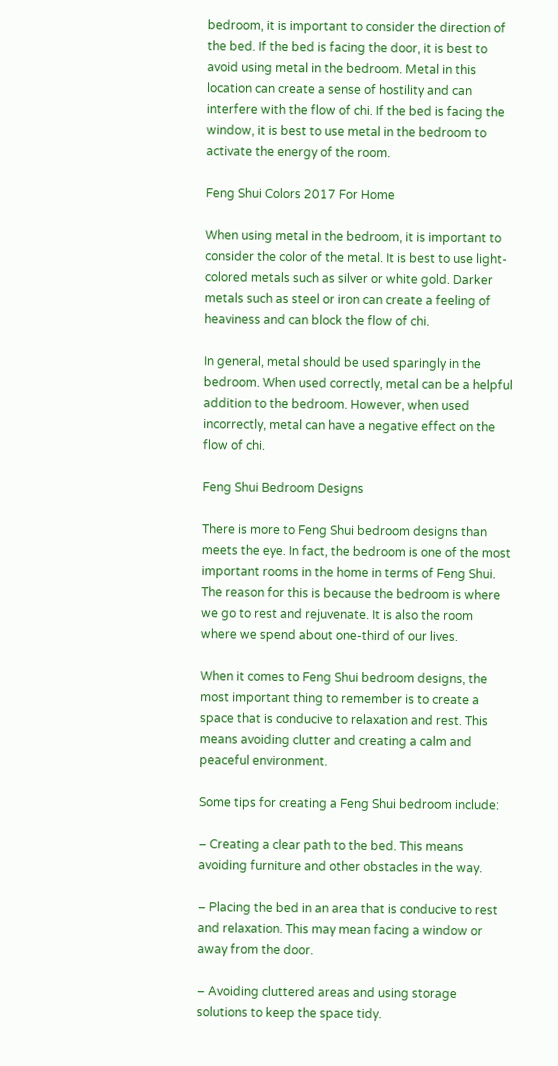bedroom, it is important to consider the direction of the bed. If the bed is facing the door, it is best to avoid using metal in the bedroom. Metal in this location can create a sense of hostility and can interfere with the flow of chi. If the bed is facing the window, it is best to use metal in the bedroom to activate the energy of the room.

Feng Shui Colors 2017 For Home

When using metal in the bedroom, it is important to consider the color of the metal. It is best to use light-colored metals such as silver or white gold. Darker metals such as steel or iron can create a feeling of heaviness and can block the flow of chi.

In general, metal should be used sparingly in the bedroom. When used correctly, metal can be a helpful addition to the bedroom. However, when used incorrectly, metal can have a negative effect on the flow of chi.

Feng Shui Bedroom Designs

There is more to Feng Shui bedroom designs than meets the eye. In fact, the bedroom is one of the most important rooms in the home in terms of Feng Shui. The reason for this is because the bedroom is where we go to rest and rejuvenate. It is also the room where we spend about one-third of our lives.

When it comes to Feng Shui bedroom designs, the most important thing to remember is to create a space that is conducive to relaxation and rest. This means avoiding clutter and creating a calm and peaceful environment.

Some tips for creating a Feng Shui bedroom include:

– Creating a clear path to the bed. This means avoiding furniture and other obstacles in the way.

– Placing the bed in an area that is conducive to rest and relaxation. This may mean facing a window or away from the door.

– Avoiding cluttered areas and using storage solutions to keep the space tidy.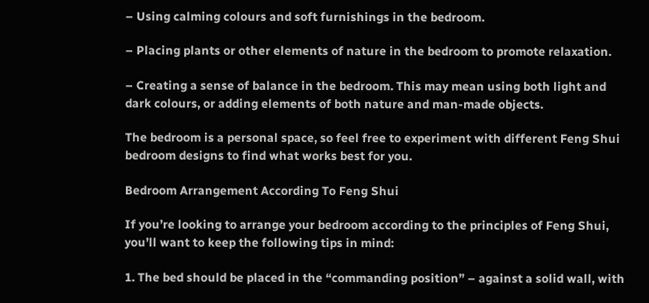– Using calming colours and soft furnishings in the bedroom.

– Placing plants or other elements of nature in the bedroom to promote relaxation.

– Creating a sense of balance in the bedroom. This may mean using both light and dark colours, or adding elements of both nature and man-made objects.

The bedroom is a personal space, so feel free to experiment with different Feng Shui bedroom designs to find what works best for you.

Bedroom Arrangement According To Feng Shui

If you’re looking to arrange your bedroom according to the principles of Feng Shui, you’ll want to keep the following tips in mind:

1. The bed should be placed in the “commanding position” – against a solid wall, with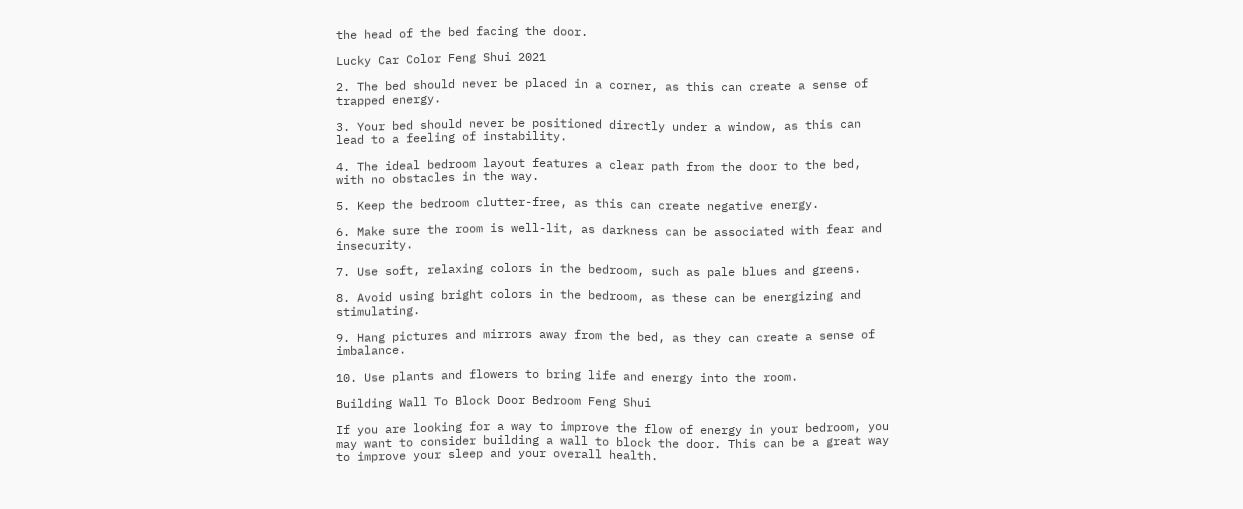the head of the bed facing the door.

Lucky Car Color Feng Shui 2021

2. The bed should never be placed in a corner, as this can create a sense of trapped energy.

3. Your bed should never be positioned directly under a window, as this can lead to a feeling of instability.

4. The ideal bedroom layout features a clear path from the door to the bed, with no obstacles in the way.

5. Keep the bedroom clutter-free, as this can create negative energy.

6. Make sure the room is well-lit, as darkness can be associated with fear and insecurity.

7. Use soft, relaxing colors in the bedroom, such as pale blues and greens.

8. Avoid using bright colors in the bedroom, as these can be energizing and stimulating.

9. Hang pictures and mirrors away from the bed, as they can create a sense of imbalance.

10. Use plants and flowers to bring life and energy into the room.

Building Wall To Block Door Bedroom Feng Shui

If you are looking for a way to improve the flow of energy in your bedroom, you may want to consider building a wall to block the door. This can be a great way to improve your sleep and your overall health.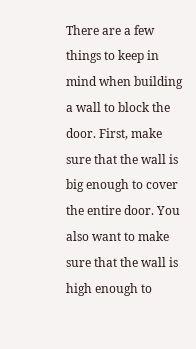There are a few things to keep in mind when building a wall to block the door. First, make sure that the wall is big enough to cover the entire door. You also want to make sure that the wall is high enough to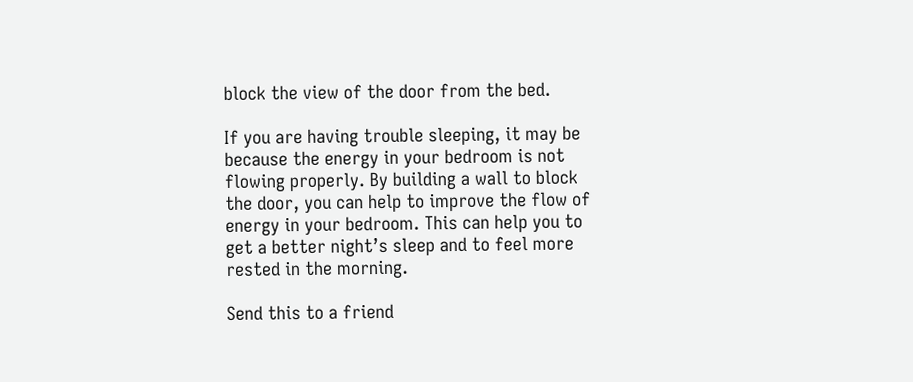block the view of the door from the bed.

If you are having trouble sleeping, it may be because the energy in your bedroom is not flowing properly. By building a wall to block the door, you can help to improve the flow of energy in your bedroom. This can help you to get a better night’s sleep and to feel more rested in the morning.

Send this to a friend